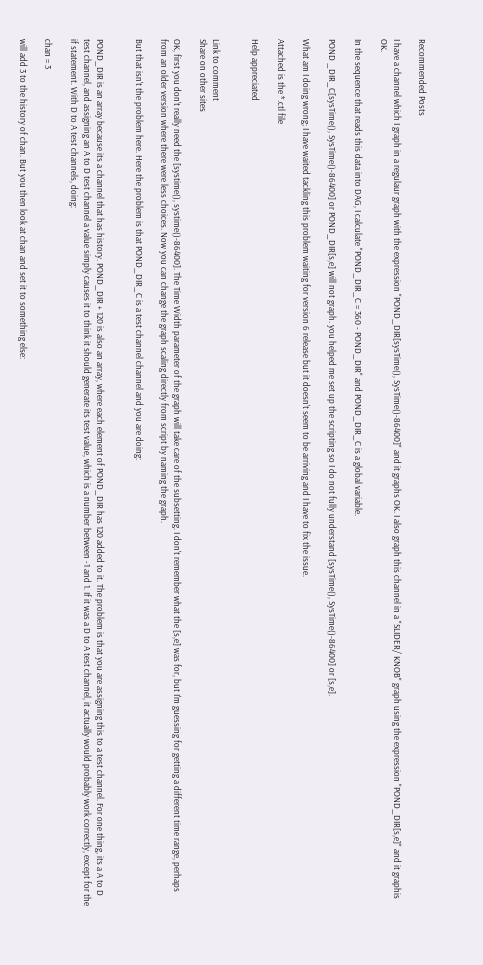Recommended Posts

I have a channel which I graph in a regulaur graph with the expression "POND_DIR[sysTime(), SysTime()-86400]" and it graphs OK. I also graph this channel in a "SLIDER/ KNOB" graph using the expression "POND_DIR[s,e]" and it graphis OK.

In the sequence that reads this data into DAG, I calculate "POND_DIR_C = 360 - POND_DIR" and POND_DIR_C is a global variable.

POND _DIR_C[sysTime(), SysTime()-86400] or POND_DIR[s,e] will not graph. you helped me set up the scripting so I do not fully understand [sysTime(), SysTime()-86400] or [s,e].

What am I doing wrong; I have waited tackling this problem waiting for version 6 release but it doesn't seem to be arriving and I have to fix the issue.

Attached is the *.ctl file

Help appreciated


Link to comment
Share on other sites

OK, first you don't really need the [systime(), systime()-86400]. The Time Width parameter of the graph will take care of the subsetting. I don't remember what the [s,e] was for, but I'm guessing for getting a different time range, perhaps from an older version where there were less choices. Now you can change the graph scaling directly from script by naming the graph.

But that isn't the problem here. Here the problem is that POND_DIR_C is a test channel channel and you are doing:


POND_DIR is an array because its a channel that has history. POND_DIR + 120 is also an array, where each element of POND_DIR has 120 added to it. The problem is that you are assigning this to a test channel. For one thing, its a A to D test channel, and assigning an A to D test channel a value simply causes it to think it should generate its test value, which is a number between -1 and 1. If it was a D to A test channel, it actually would probably work correctly, except for the if statement. With D to A test channels, doing:

chan = 3

will add 3 to the history of chan. But you then look at chan and set it to something else: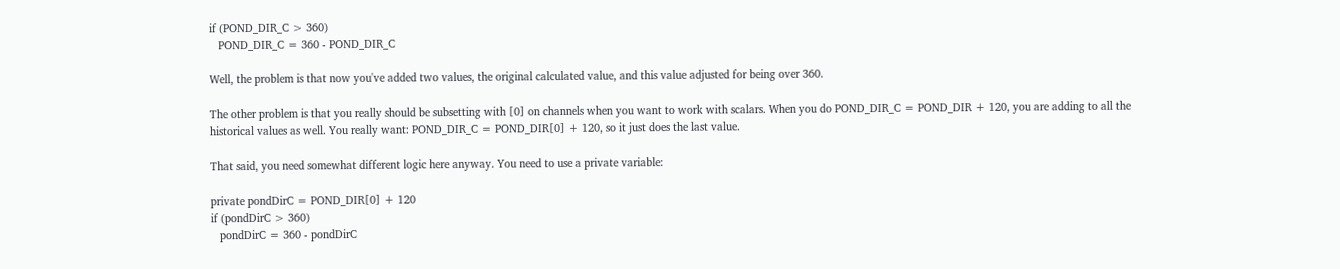if (POND_DIR_C > 360)
   POND_DIR_C = 360 - POND_DIR_C

Well, the problem is that now you've added two values, the original calculated value, and this value adjusted for being over 360.

The other problem is that you really should be subsetting with [0] on channels when you want to work with scalars. When you do POND_DIR_C = POND_DIR + 120, you are adding to all the historical values as well. You really want: POND_DIR_C = POND_DIR[0] + 120, so it just does the last value.

That said, you need somewhat different logic here anyway. You need to use a private variable:

private pondDirC = POND_DIR[0] + 120
if (pondDirC > 360)
   pondDirC = 360 - pondDirC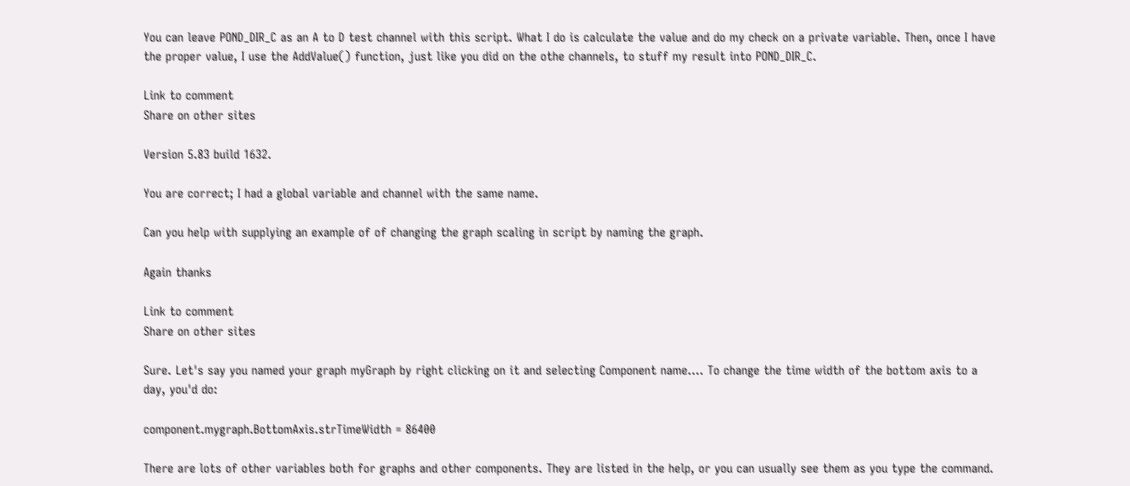You can leave POND_DIR_C as an A to D test channel with this script. What I do is calculate the value and do my check on a private variable. Then, once I have the proper value, I use the AddValue() function, just like you did on the othe channels, to stuff my result into POND_DIR_C.

Link to comment
Share on other sites

Version 5.83 build 1632.

You are correct; I had a global variable and channel with the same name.

Can you help with supplying an example of of changing the graph scaling in script by naming the graph.

Again thanks

Link to comment
Share on other sites

Sure. Let's say you named your graph myGraph by right clicking on it and selecting Component name.... To change the time width of the bottom axis to a day, you'd do:

component.mygraph.BottomAxis.strTimeWidth = 86400

There are lots of other variables both for graphs and other components. They are listed in the help, or you can usually see them as you type the command.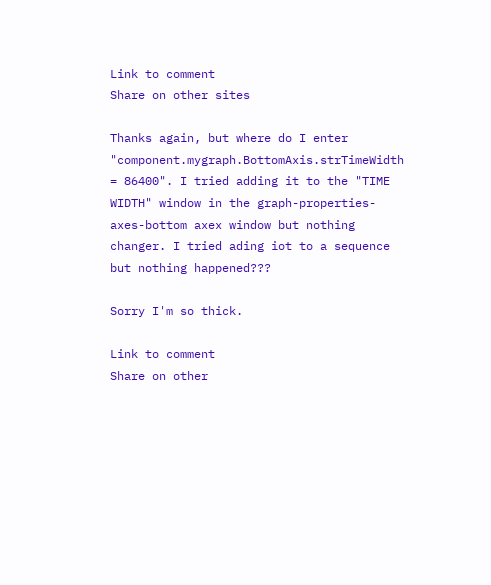Link to comment
Share on other sites

Thanks again, but where do I enter "component.mygraph.BottomAxis.strTimeWidth = 86400". I tried adding it to the "TIME WIDTH" window in the graph-properties-axes-bottom axex window but nothing changer. I tried ading iot to a sequence but nothing happened???

Sorry I'm so thick.

Link to comment
Share on other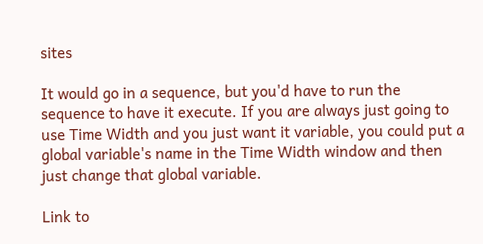sites

It would go in a sequence, but you'd have to run the sequence to have it execute. If you are always just going to use Time Width and you just want it variable, you could put a global variable's name in the Time Width window and then just change that global variable.

Link to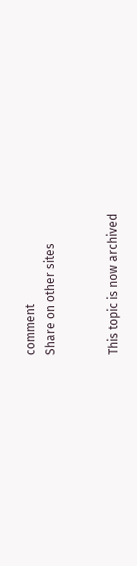comment
Share on other sites


This topic is now archived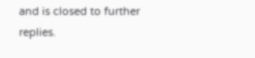and is closed to further replies.